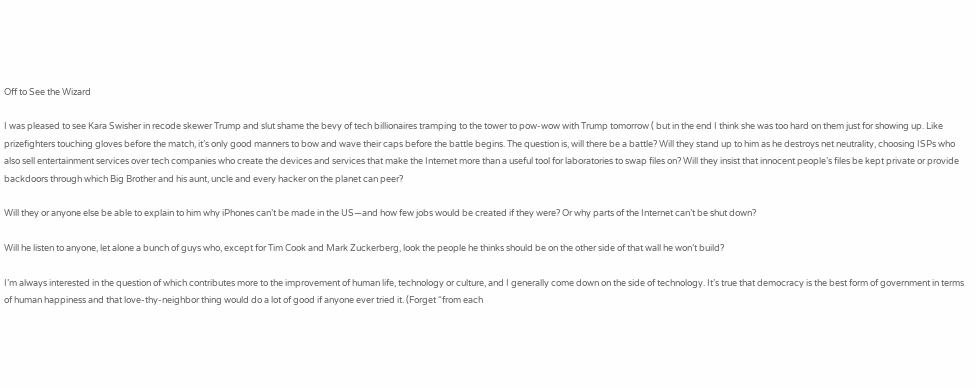Off to See the Wizard

I was pleased to see Kara Swisher in recode skewer Trump and slut shame the bevy of tech billionaires tramping to the tower to pow-wow with Trump tomorrow ( but in the end I think she was too hard on them just for showing up. Like prizefighters touching gloves before the match, it’s only good manners to bow and wave their caps before the battle begins. The question is, will there be a battle? Will they stand up to him as he destroys net neutrality, choosing ISPs who also sell entertainment services over tech companies who create the devices and services that make the Internet more than a useful tool for laboratories to swap files on? Will they insist that innocent people’s files be kept private or provide backdoors through which Big Brother and his aunt, uncle and every hacker on the planet can peer?

Will they or anyone else be able to explain to him why iPhones can’t be made in the US—and how few jobs would be created if they were? Or why parts of the Internet can’t be shut down?

Will he listen to anyone, let alone a bunch of guys who, except for Tim Cook and Mark Zuckerberg, look the people he thinks should be on the other side of that wall he won’t build?

I’m always interested in the question of which contributes more to the improvement of human life, technology or culture, and I generally come down on the side of technology. It’s true that democracy is the best form of government in terms of human happiness and that love-thy-neighbor thing would do a lot of good if anyone ever tried it. (Forget “from each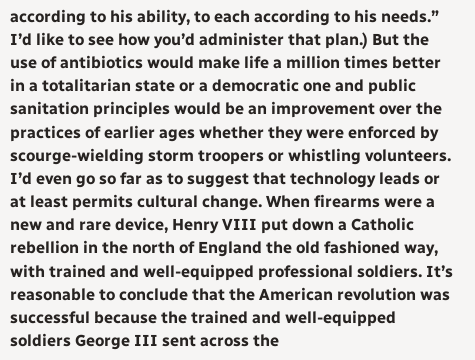according to his ability, to each according to his needs.” I’d like to see how you’d administer that plan.) But the use of antibiotics would make life a million times better in a totalitarian state or a democratic one and public sanitation principles would be an improvement over the practices of earlier ages whether they were enforced by scourge-wielding storm troopers or whistling volunteers. I’d even go so far as to suggest that technology leads or at least permits cultural change. When firearms were a new and rare device, Henry VIII put down a Catholic rebellion in the north of England the old fashioned way, with trained and well-equipped professional soldiers. It’s reasonable to conclude that the American revolution was successful because the trained and well-equipped soldiers George III sent across the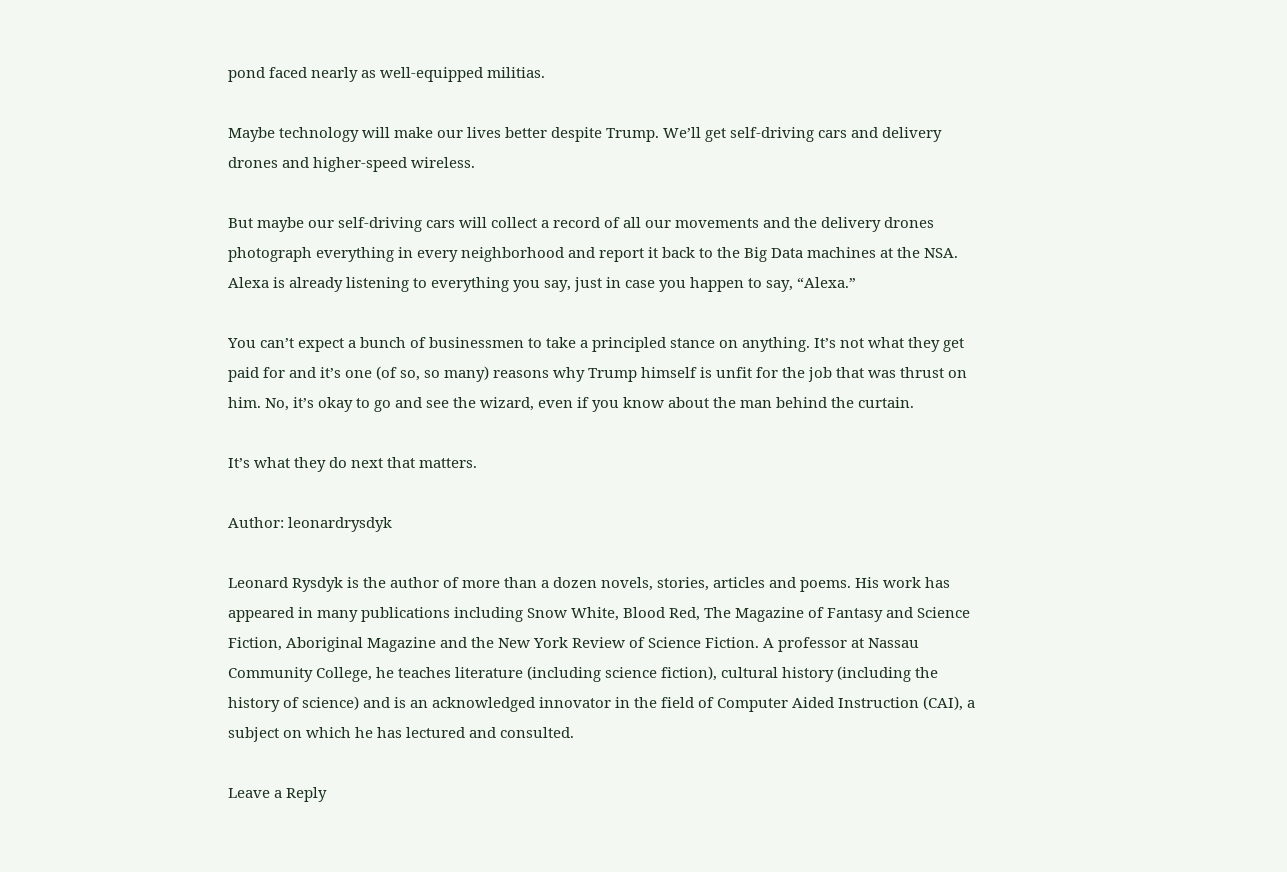pond faced nearly as well-equipped militias.

Maybe technology will make our lives better despite Trump. We’ll get self-driving cars and delivery drones and higher-speed wireless.

But maybe our self-driving cars will collect a record of all our movements and the delivery drones photograph everything in every neighborhood and report it back to the Big Data machines at the NSA. Alexa is already listening to everything you say, just in case you happen to say, “Alexa.”

You can’t expect a bunch of businessmen to take a principled stance on anything. It’s not what they get paid for and it’s one (of so, so many) reasons why Trump himself is unfit for the job that was thrust on him. No, it’s okay to go and see the wizard, even if you know about the man behind the curtain.

It’s what they do next that matters.

Author: leonardrysdyk

Leonard Rysdyk is the author of more than a dozen novels, stories, articles and poems. His work has appeared in many publications including Snow White, Blood Red, The Magazine of Fantasy and Science Fiction, Aboriginal Magazine and the New York Review of Science Fiction. A professor at Nassau Community College, he teaches literature (including science fiction), cultural history (including the history of science) and is an acknowledged innovator in the field of Computer Aided Instruction (CAI), a subject on which he has lectured and consulted.

Leave a Reply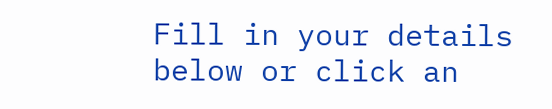Fill in your details below or click an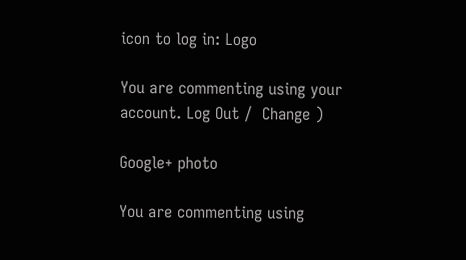icon to log in: Logo

You are commenting using your account. Log Out /  Change )

Google+ photo

You are commenting using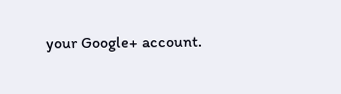your Google+ account.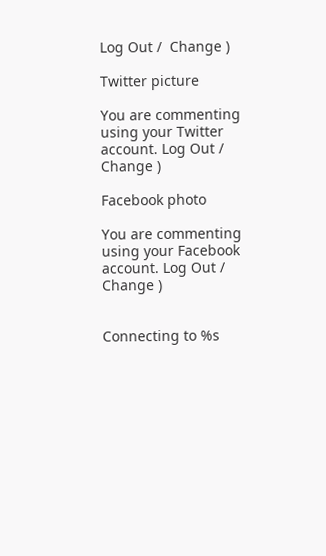Log Out /  Change )

Twitter picture

You are commenting using your Twitter account. Log Out /  Change )

Facebook photo

You are commenting using your Facebook account. Log Out /  Change )


Connecting to %s